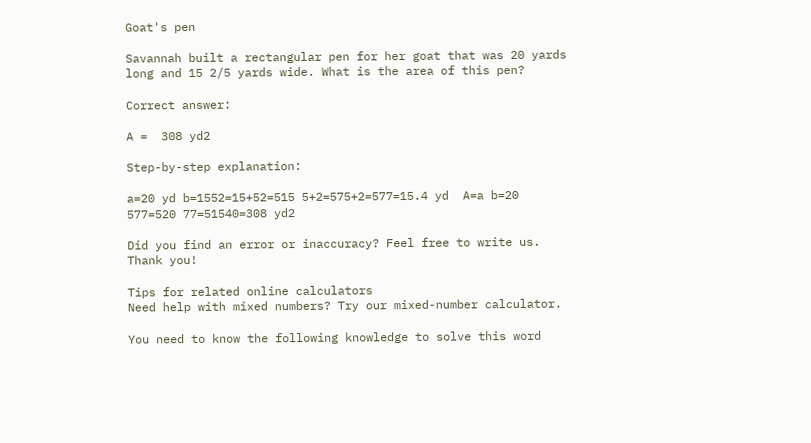Goat's pen

Savannah built a rectangular pen for her goat that was 20 yards long and 15 2/5 yards wide. What is the area of this pen?

Correct answer:

A =  308 yd2

Step-by-step explanation:

a=20 yd b=1552=15+52=515 5+2=575+2=577=15.4 yd  A=a b=20 577=520 77=51540=308 yd2

Did you find an error or inaccuracy? Feel free to write us. Thank you!

Tips for related online calculators
Need help with mixed numbers? Try our mixed-number calculator.

You need to know the following knowledge to solve this word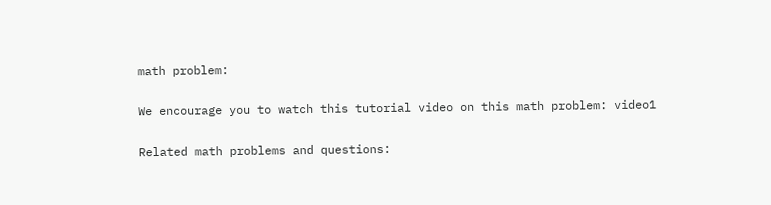math problem:

We encourage you to watch this tutorial video on this math problem: video1

Related math problems and questions: